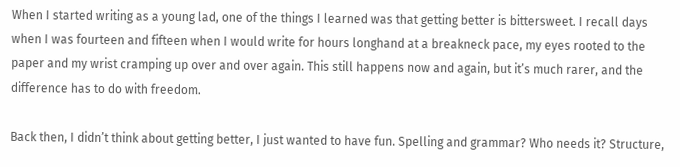When I started writing as a young lad, one of the things I learned was that getting better is bittersweet. I recall days when I was fourteen and fifteen when I would write for hours longhand at a breakneck pace, my eyes rooted to the paper and my wrist cramping up over and over again. This still happens now and again, but it’s much rarer, and the difference has to do with freedom.

Back then, I didn’t think about getting better, I just wanted to have fun. Spelling and grammar? Who needs it? Structure,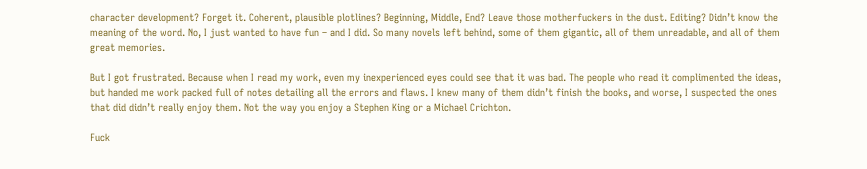character development? Forget it. Coherent, plausible plotlines? Beginning, Middle, End? Leave those motherfuckers in the dust. Editing? Didn’t know the meaning of the word. No, I just wanted to have fun – and I did. So many novels left behind, some of them gigantic, all of them unreadable, and all of them great memories.

But I got frustrated. Because when I read my work, even my inexperienced eyes could see that it was bad. The people who read it complimented the ideas, but handed me work packed full of notes detailing all the errors and flaws. I knew many of them didn’t finish the books, and worse, I suspected the ones that did didn’t really enjoy them. Not the way you enjoy a Stephen King or a Michael Crichton.

Fuck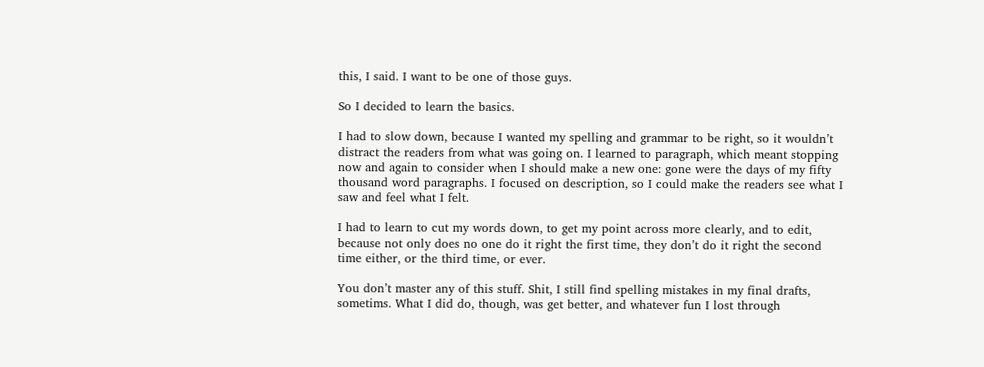this, I said. I want to be one of those guys.

So I decided to learn the basics.

I had to slow down, because I wanted my spelling and grammar to be right, so it wouldn’t distract the readers from what was going on. I learned to paragraph, which meant stopping now and again to consider when I should make a new one: gone were the days of my fifty thousand word paragraphs. I focused on description, so I could make the readers see what I saw and feel what I felt.

I had to learn to cut my words down, to get my point across more clearly, and to edit, because not only does no one do it right the first time, they don’t do it right the second time either, or the third time, or ever.

You don’t master any of this stuff. Shit, I still find spelling mistakes in my final drafts, sometims. What I did do, though, was get better, and whatever fun I lost through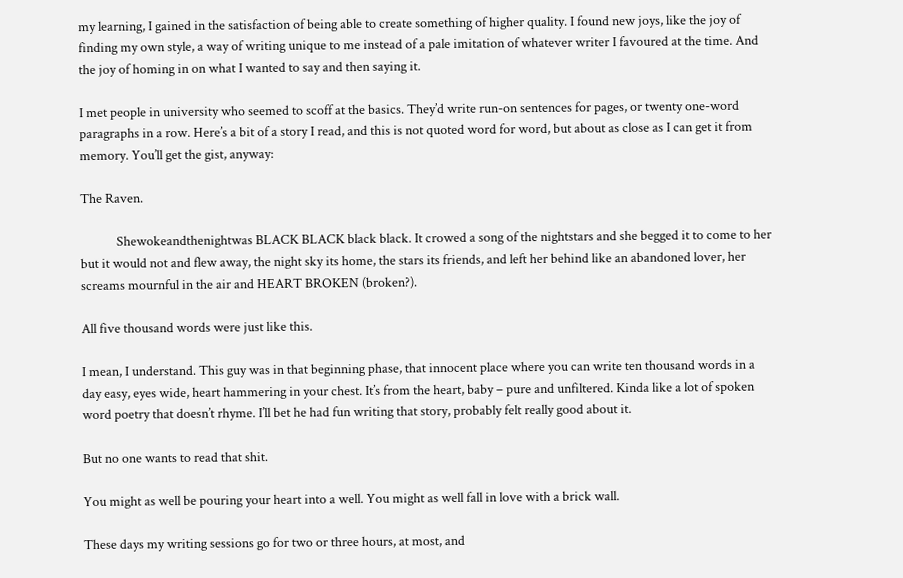my learning, I gained in the satisfaction of being able to create something of higher quality. I found new joys, like the joy of finding my own style, a way of writing unique to me instead of a pale imitation of whatever writer I favoured at the time. And the joy of homing in on what I wanted to say and then saying it.

I met people in university who seemed to scoff at the basics. They’d write run-on sentences for pages, or twenty one-word paragraphs in a row. Here’s a bit of a story I read, and this is not quoted word for word, but about as close as I can get it from memory. You’ll get the gist, anyway:

The Raven.

            Shewokeandthenightwas BLACK BLACK black black. It crowed a song of the nightstars and she begged it to come to her but it would not and flew away, the night sky its home, the stars its friends, and left her behind like an abandoned lover, her screams mournful in the air and HEART BROKEN (broken?).

All five thousand words were just like this.

I mean, I understand. This guy was in that beginning phase, that innocent place where you can write ten thousand words in a day easy, eyes wide, heart hammering in your chest. It’s from the heart, baby – pure and unfiltered. Kinda like a lot of spoken word poetry that doesn’t rhyme. I’ll bet he had fun writing that story, probably felt really good about it.

But no one wants to read that shit.

You might as well be pouring your heart into a well. You might as well fall in love with a brick wall.

These days my writing sessions go for two or three hours, at most, and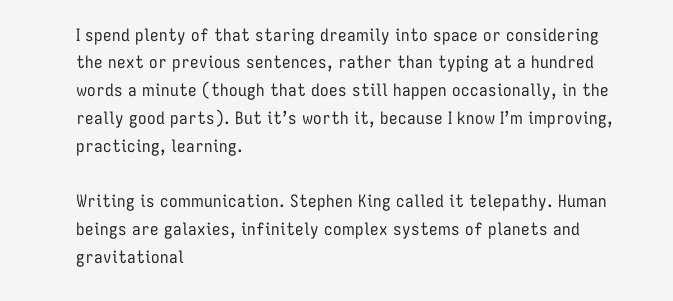I spend plenty of that staring dreamily into space or considering the next or previous sentences, rather than typing at a hundred words a minute (though that does still happen occasionally, in the really good parts). But it’s worth it, because I know I’m improving, practicing, learning.

Writing is communication. Stephen King called it telepathy. Human beings are galaxies, infinitely complex systems of planets and gravitational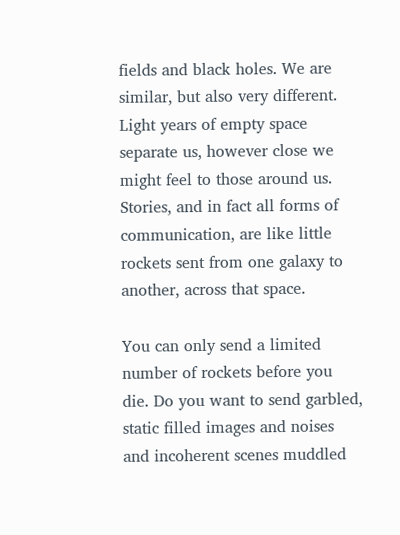fields and black holes. We are similar, but also very different. Light years of empty space separate us, however close we might feel to those around us. Stories, and in fact all forms of communication, are like little rockets sent from one galaxy to another, across that space.

You can only send a limited number of rockets before you die. Do you want to send garbled, static filled images and noises and incoherent scenes muddled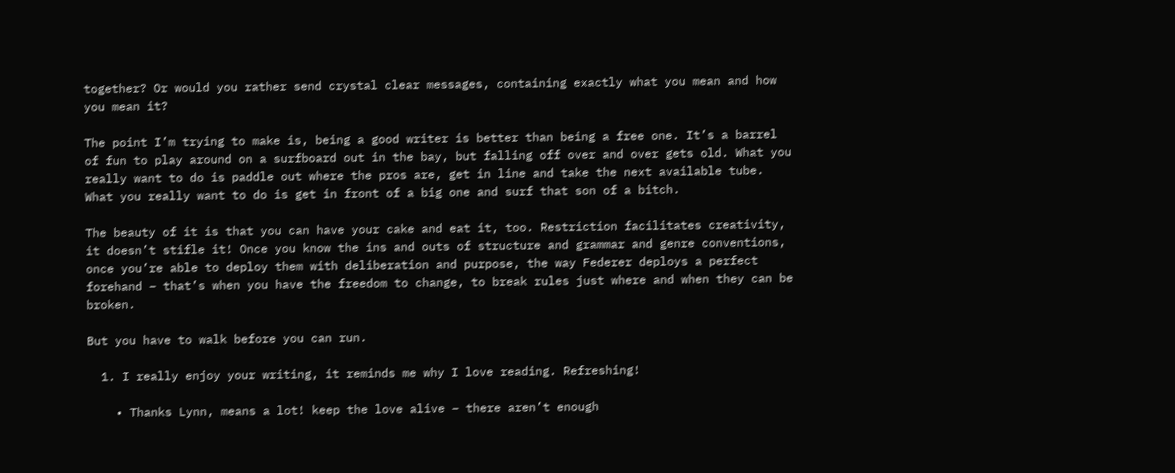together? Or would you rather send crystal clear messages, containing exactly what you mean and how you mean it?

The point I’m trying to make is, being a good writer is better than being a free one. It’s a barrel of fun to play around on a surfboard out in the bay, but falling off over and over gets old. What you really want to do is paddle out where the pros are, get in line and take the next available tube. What you really want to do is get in front of a big one and surf that son of a bitch.

The beauty of it is that you can have your cake and eat it, too. Restriction facilitates creativity, it doesn’t stifle it! Once you know the ins and outs of structure and grammar and genre conventions, once you’re able to deploy them with deliberation and purpose, the way Federer deploys a perfect forehand – that’s when you have the freedom to change, to break rules just where and when they can be broken.

But you have to walk before you can run.

  1. I really enjoy your writing, it reminds me why I love reading. Refreshing!

    • Thanks Lynn, means a lot! keep the love alive – there aren’t enough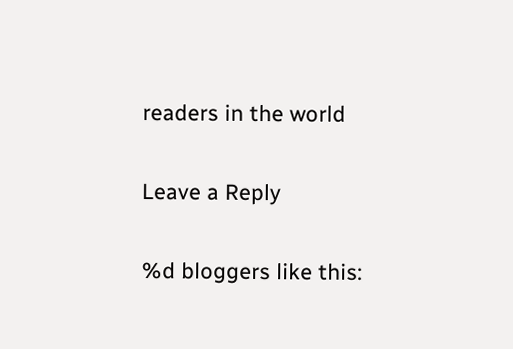readers in the world

Leave a Reply

%d bloggers like this: